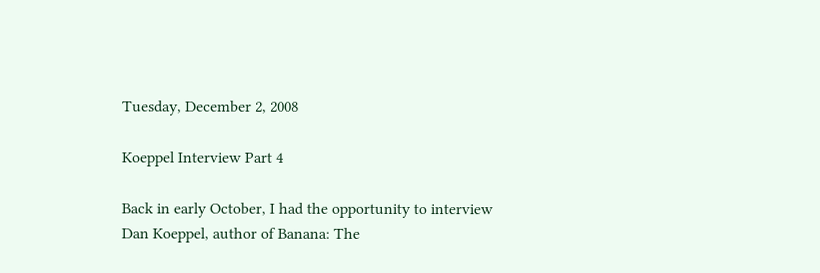Tuesday, December 2, 2008

Koeppel Interview Part 4

Back in early October, I had the opportunity to interview Dan Koeppel, author of Banana: The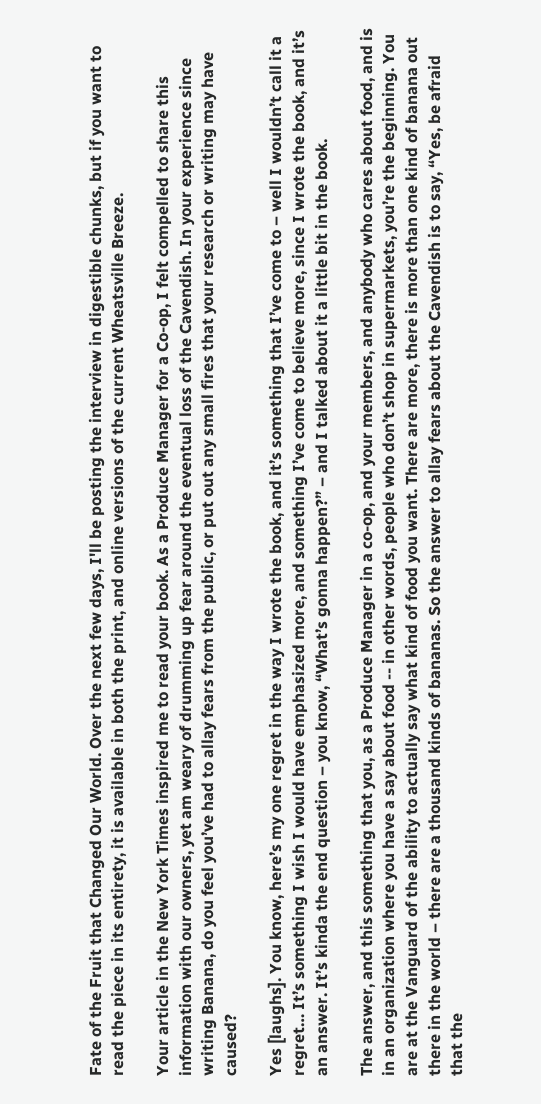Fate of the Fruit that Changed Our World. Over the next few days, I'll be posting the interview in digestible chunks, but if you want to read the piece in its entirety, it is available in both the print, and online versions of the current Wheatsville Breeze.

Your article in the New York Times inspired me to read your book. As a Produce Manager for a Co-op, I felt compelled to share this information with our owners, yet am weary of drumming up fear around the eventual loss of the Cavendish. In your experience since writing Banana, do you feel you’ve had to allay fears from the public, or put out any small fires that your research or writing may have caused?

Yes [laughs]. You know, here’s my one regret in the way I wrote the book, and it’s something that I’ve come to – well I wouldn’t call it a regret… It’s something I wish I would have emphasized more, and something I’ve come to believe more, since I wrote the book, and it’s an answer. It’s kinda the end question – you know, “What’s gonna happen?” – and I talked about it a little bit in the book.

The answer, and this something that you, as a Produce Manager in a co-op, and your members, and anybody who cares about food, and is in an organization where you have a say about food -- in other words, people who don’t shop in supermarkets, you’re the beginning. You are at the Vanguard of the ability to actually say what kind of food you want. There are more, there is more than one kind of banana out there in the world – there are a thousand kinds of bananas. So the answer to allay fears about the Cavendish is to say, “Yes, be afraid that the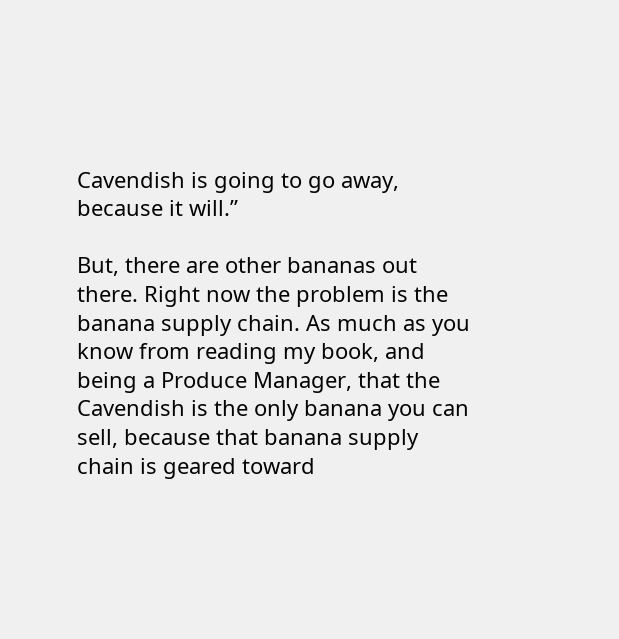Cavendish is going to go away, because it will.”

But, there are other bananas out there. Right now the problem is the banana supply chain. As much as you know from reading my book, and being a Produce Manager, that the Cavendish is the only banana you can sell, because that banana supply chain is geared toward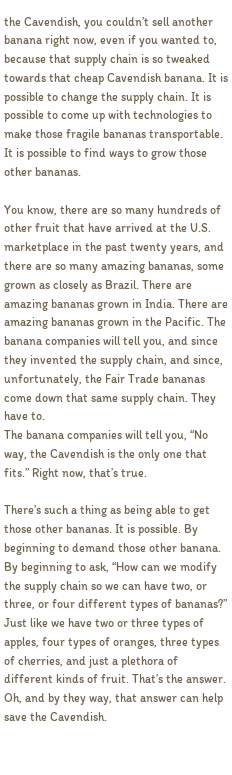the Cavendish, you couldn’t sell another banana right now, even if you wanted to, because that supply chain is so tweaked towards that cheap Cavendish banana. It is possible to change the supply chain. It is possible to come up with technologies to make those fragile bananas transportable. It is possible to find ways to grow those other bananas.

You know, there are so many hundreds of other fruit that have arrived at the U.S. marketplace in the past twenty years, and there are so many amazing bananas, some grown as closely as Brazil. There are amazing bananas grown in India. There are amazing bananas grown in the Pacific. The banana companies will tell you, and since they invented the supply chain, and since, unfortunately, the Fair Trade bananas come down that same supply chain. They have to.
The banana companies will tell you, “No way, the Cavendish is the only one that fits.” Right now, that’s true.

There’s such a thing as being able to get those other bananas. It is possible. By beginning to demand those other banana. By beginning to ask, “How can we modify the supply chain so we can have two, or three, or four different types of bananas?” Just like we have two or three types of apples, four types of oranges, three types of cherries, and just a plethora of different kinds of fruit. That’s the answer. Oh, and by they way, that answer can help save the Cavendish.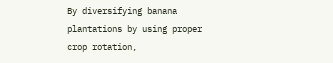By diversifying banana plantations by using proper crop rotation,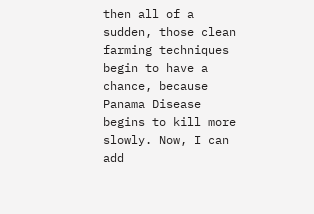then all of a sudden, those clean farming techniques begin to have a chance, because Panama Disease begins to kill more slowly. Now, I can add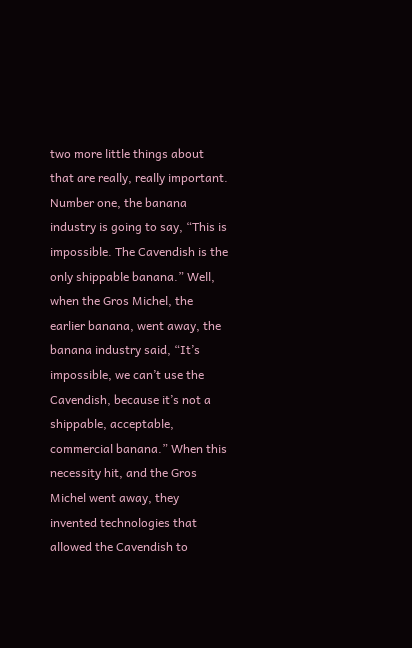two more little things about that are really, really important.
Number one, the banana industry is going to say, “This is impossible. The Cavendish is the only shippable banana.” Well, when the Gros Michel, the earlier banana, went away, the banana industry said, “It’s impossible, we can’t use the Cavendish, because it’s not a shippable, acceptable, commercial banana.” When this necessity hit, and the Gros Michel went away, they invented technologies that allowed the Cavendish to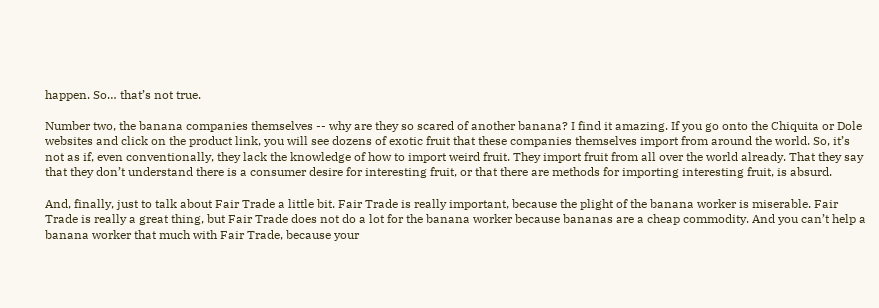happen. So… that’s not true.

Number two, the banana companies themselves -- why are they so scared of another banana? I find it amazing. If you go onto the Chiquita or Dole websites and click on the product link, you will see dozens of exotic fruit that these companies themselves import from around the world. So, it’s not as if, even conventionally, they lack the knowledge of how to import weird fruit. They import fruit from all over the world already. That they say that they don’t understand there is a consumer desire for interesting fruit, or that there are methods for importing interesting fruit, is absurd.

And, finally, just to talk about Fair Trade a little bit. Fair Trade is really important, because the plight of the banana worker is miserable. Fair Trade is really a great thing, but Fair Trade does not do a lot for the banana worker because bananas are a cheap commodity. And you can’t help a banana worker that much with Fair Trade, because your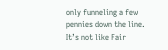only funneling a few pennies down the line. It’s not like Fair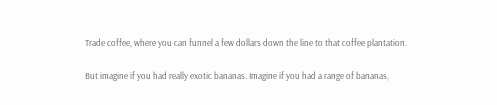Trade coffee, where you can funnel a few dollars down the line to that coffee plantation.

But imagine if you had really exotic bananas. Imagine if you had a range of bananas,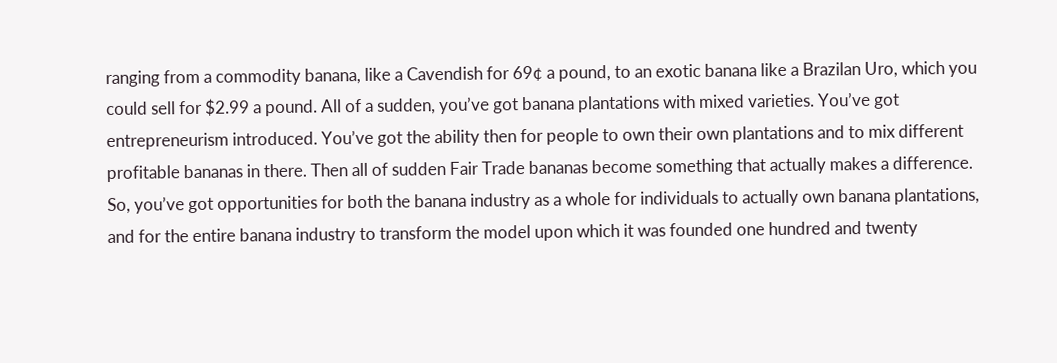ranging from a commodity banana, like a Cavendish for 69¢ a pound, to an exotic banana like a Brazilan Uro, which you could sell for $2.99 a pound. All of a sudden, you’ve got banana plantations with mixed varieties. You’ve got entrepreneurism introduced. You’ve got the ability then for people to own their own plantations and to mix different profitable bananas in there. Then all of sudden Fair Trade bananas become something that actually makes a difference. So, you’ve got opportunities for both the banana industry as a whole for individuals to actually own banana plantations, and for the entire banana industry to transform the model upon which it was founded one hundred and twenty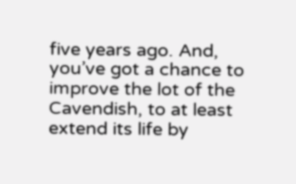five years ago. And, you’ve got a chance to improve the lot of the Cavendish, to at least extend its life by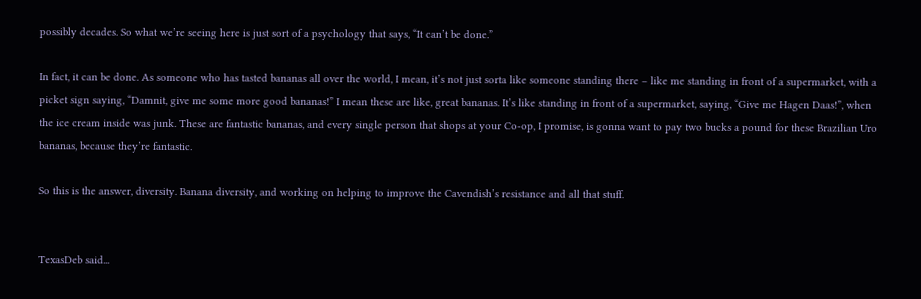possibly decades. So what we’re seeing here is just sort of a psychology that says, “It can’t be done.”

In fact, it can be done. As someone who has tasted bananas all over the world, I mean, it’s not just sorta like someone standing there – like me standing in front of a supermarket, with a picket sign saying, “Damnit, give me some more good bananas!” I mean these are like, great bananas. It’s like standing in front of a supermarket, saying, “Give me Hagen Daas!”, when the ice cream inside was junk. These are fantastic bananas, and every single person that shops at your Co-op, I promise, is gonna want to pay two bucks a pound for these Brazilian Uro bananas, because they’re fantastic.

So this is the answer, diversity. Banana diversity, and working on helping to improve the Cavendish’s resistance and all that stuff.


TexasDeb said...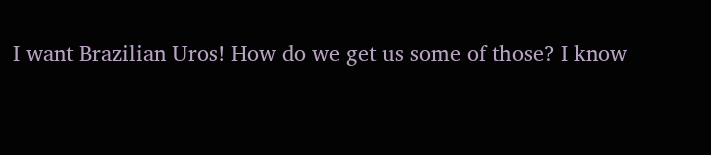I want Brazilian Uros! How do we get us some of those? I know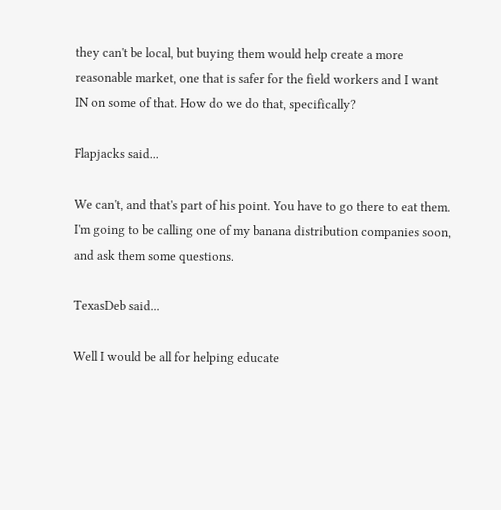they can't be local, but buying them would help create a more reasonable market, one that is safer for the field workers and I want IN on some of that. How do we do that, specifically?

Flapjacks said...

We can't, and that's part of his point. You have to go there to eat them. I'm going to be calling one of my banana distribution companies soon, and ask them some questions.

TexasDeb said...

Well I would be all for helping educate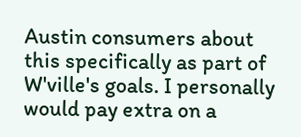Austin consumers about this specifically as part of W'ville's goals. I personally would pay extra on a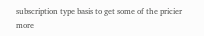subscription type basis to get some of the pricier more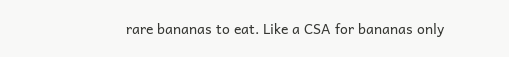rare bananas to eat. Like a CSA for bananas only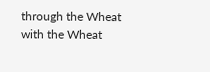through the Wheat with the Wheat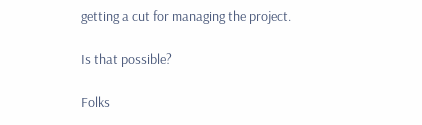getting a cut for managing the project.

Is that possible?

Folks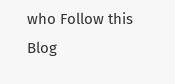who Follow this Blog